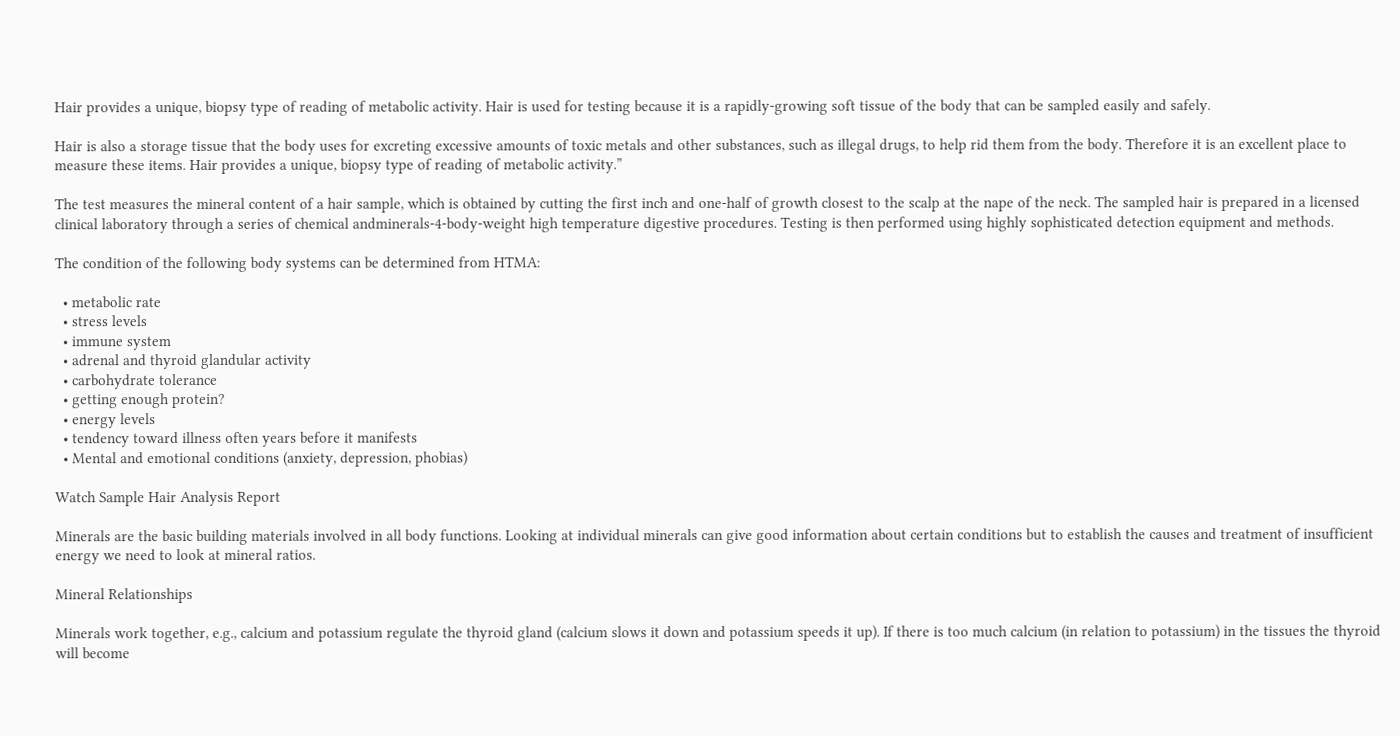Hair provides a unique, biopsy type of reading of metabolic activity. Hair is used for testing because it is a rapidly-growing soft tissue of the body that can be sampled easily and safely.

Hair is also a storage tissue that the body uses for excreting excessive amounts of toxic metals and other substances, such as illegal drugs, to help rid them from the body. Therefore it is an excellent place to measure these items. Hair provides a unique, biopsy type of reading of metabolic activity.”

The test measures the mineral content of a hair sample, which is obtained by cutting the first inch and one-half of growth closest to the scalp at the nape of the neck. The sampled hair is prepared in a licensed clinical laboratory through a series of chemical andminerals-4-body-weight high temperature digestive procedures. Testing is then performed using highly sophisticated detection equipment and methods.

The condition of the following body systems can be determined from HTMA:

  • metabolic rate
  • stress levels
  • immune system
  • adrenal and thyroid glandular activity
  • carbohydrate tolerance
  • getting enough protein?
  • energy levels
  • tendency toward illness often years before it manifests
  • Mental and emotional conditions (anxiety, depression, phobias)

Watch Sample Hair Analysis Report

Minerals are the basic building materials involved in all body functions. Looking at individual minerals can give good information about certain conditions but to establish the causes and treatment of insufficient energy we need to look at mineral ratios.

Mineral Relationships

Minerals work together, e.g., calcium and potassium regulate the thyroid gland (calcium slows it down and potassium speeds it up). If there is too much calcium (in relation to potassium) in the tissues the thyroid will become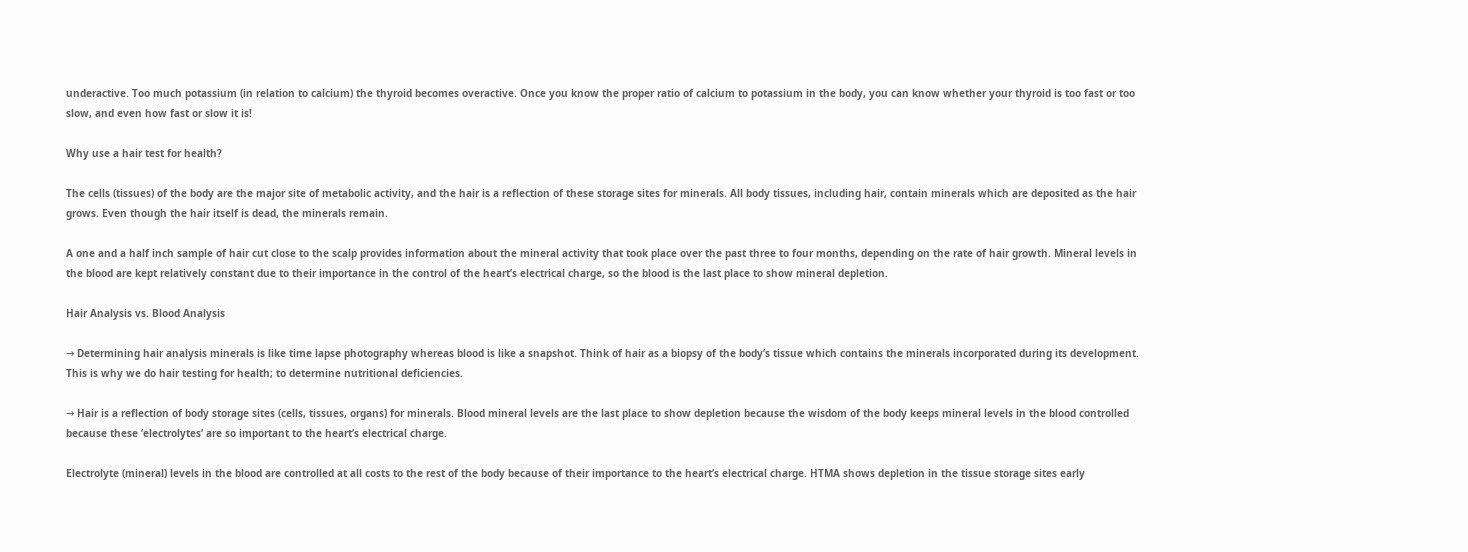underactive. Too much potassium (in relation to calcium) the thyroid becomes overactive. Once you know the proper ratio of calcium to potassium in the body, you can know whether your thyroid is too fast or too slow, and even how fast or slow it is!

Why use a hair test for health?

The cells (tissues) of the body are the major site of metabolic activity, and the hair is a reflection of these storage sites for minerals. All body tissues, including hair, contain minerals which are deposited as the hair grows. Even though the hair itself is dead, the minerals remain.

A one and a half inch sample of hair cut close to the scalp provides information about the mineral activity that took place over the past three to four months, depending on the rate of hair growth. Mineral levels in the blood are kept relatively constant due to their importance in the control of the heart’s electrical charge, so the blood is the last place to show mineral depletion.

Hair Analysis vs. Blood Analysis

→ Determining hair analysis minerals is like time lapse photography whereas blood is like a snapshot. Think of hair as a biopsy of the body’s tissue which contains the minerals incorporated during its development. This is why we do hair testing for health; to determine nutritional deficiencies.

→ Hair is a reflection of body storage sites (cells, tissues, organs) for minerals. Blood mineral levels are the last place to show depletion because the wisdom of the body keeps mineral levels in the blood controlled because these ‘electrolytes’ are so important to the heart’s electrical charge.

Electrolyte (mineral) levels in the blood are controlled at all costs to the rest of the body because of their importance to the heart’s electrical charge. HTMA shows depletion in the tissue storage sites early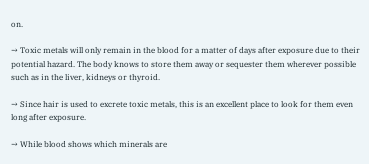on.

→ Toxic metals will only remain in the blood for a matter of days after exposure due to their potential hazard. The body knows to store them away or sequester them wherever possible such as in the liver, kidneys or thyroid.

→ Since hair is used to excrete toxic metals, this is an excellent place to look for them even long after exposure.

→ While blood shows which minerals are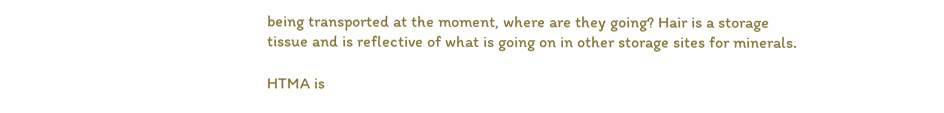being transported at the moment, where are they going? Hair is a storage tissue and is reflective of what is going on in other storage sites for minerals.

HTMA is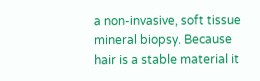a non-invasive, soft tissue mineral biopsy. Because hair is a stable material it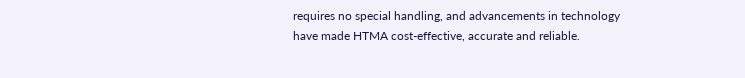requires no special handling, and advancements in technology have made HTMA cost-effective, accurate and reliable.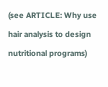(see ARTICLE: Why use hair analysis to design nutritional programs)